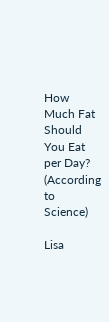How Much Fat Should You Eat per Day? (According to Science)

Lisa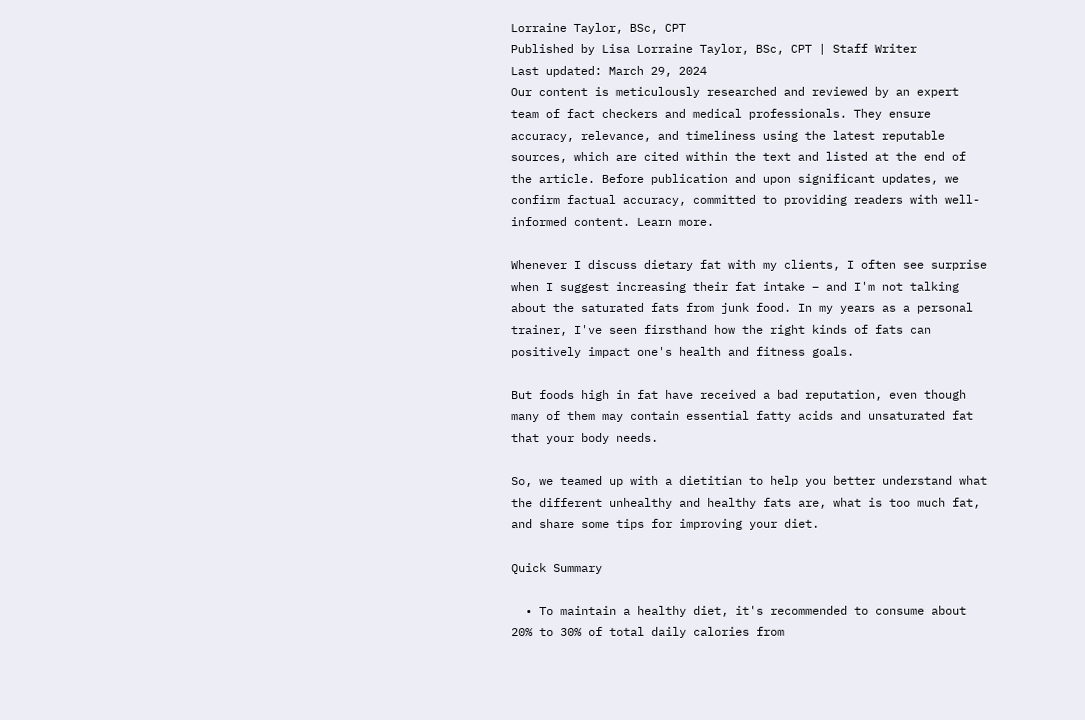Lorraine Taylor, BSc, CPT
Published by Lisa Lorraine Taylor, BSc, CPT | Staff Writer
Last updated: March 29, 2024
Our content is meticulously researched and reviewed by an expert team of fact checkers and medical professionals. They ensure accuracy, relevance, and timeliness using the latest reputable sources, which are cited within the text and listed at the end of the article. Before publication and upon significant updates, we confirm factual accuracy, committed to providing readers with well-informed content. Learn more.

Whenever I discuss dietary fat with my clients, I often see surprise when I suggest increasing their fat intake – and I'm not talking about the saturated fats from junk food. In my years as a personal trainer, I've seen firsthand how the right kinds of fats can positively impact one's health and fitness goals.

But foods high in fat have received a bad reputation, even though many of them may contain essential fatty acids and unsaturated fat that your body needs.

So, we teamed up with a dietitian to help you better understand what the different unhealthy and healthy fats are, what is too much fat, and share some tips for improving your diet.

Quick Summary

  • To maintain a healthy diet, it's recommended to consume about 20% to 30% of total daily calories from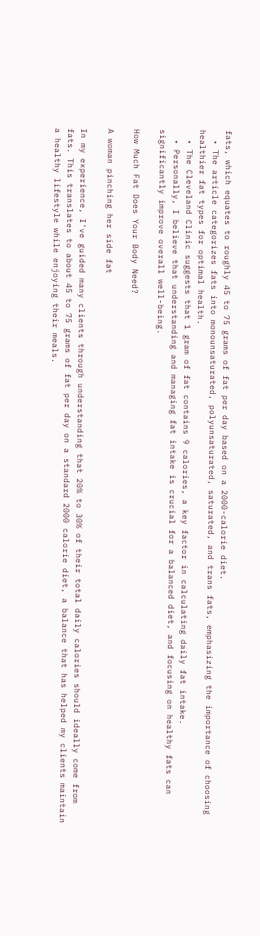fats, which equates to roughly 45 to 75 grams of fat per day based on a 2000-calorie diet.
  • The article categorizes fats into monounsaturated, polyunsaturated, saturated, and trans fats, emphasizing the importance of choosing healthier fat types for optimal health.
  • The Cleveland Clinic suggests that 1 gram of fat contains 9 calories, a key factor in calculating daily fat intake.
  • Personally, I believe that understanding and managing fat intake is crucial for a balanced diet, and focusing on healthy fats can significantly improve overall well-being.

How Much Fat Does Your Body Need?

A woman pinching her side fat

In my experience, I've guided many clients through understanding that 20% to 30% of their total daily calories should ideally come from fats. This translates to about 45 to 75 grams of fat per day on a standard 2000 calorie diet, a balance that has helped my clients maintain a healthy lifestyle while enjoying their meals.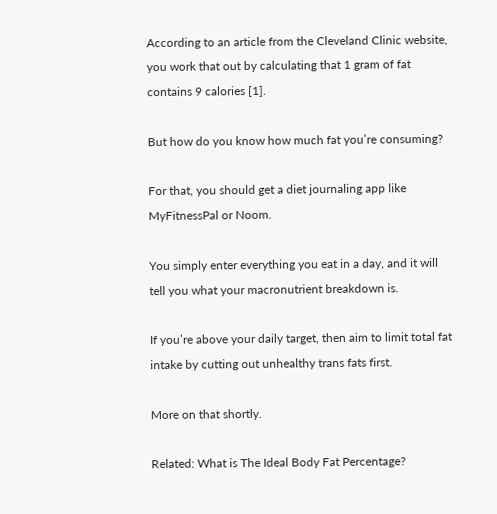According to an article from the Cleveland Clinic website, you work that out by calculating that 1 gram of fat contains 9 calories [1].

But how do you know how much fat you’re consuming?

For that, you should get a diet journaling app like MyFitnessPal or Noom.

You simply enter everything you eat in a day, and it will tell you what your macronutrient breakdown is.

If you’re above your daily target, then aim to limit total fat intake by cutting out unhealthy trans fats first.

More on that shortly.

Related: What is The Ideal Body Fat Percentage?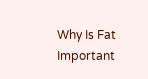Why Is Fat Important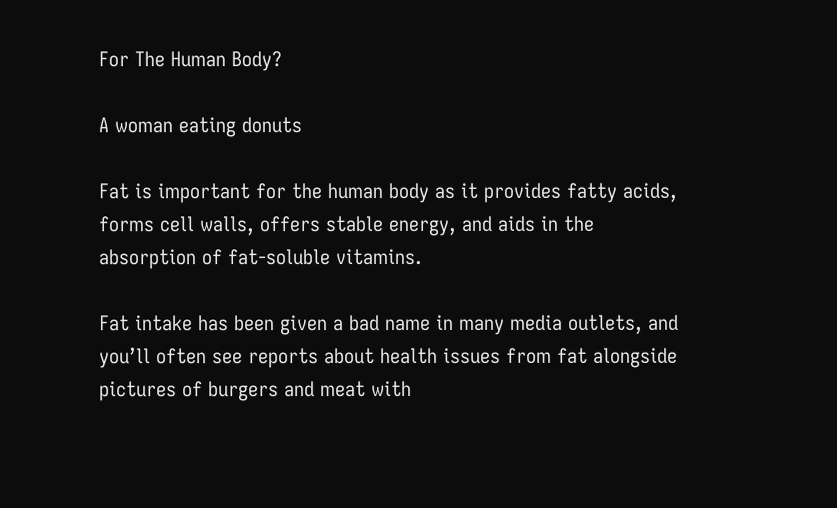For The Human Body?

A woman eating donuts

Fat is important for the human body as it provides fatty acids, forms cell walls, offers stable energy, and aids in the absorption of fat-soluble vitamins.

Fat intake has been given a bad name in many media outlets, and you’ll often see reports about health issues from fat alongside pictures of burgers and meat with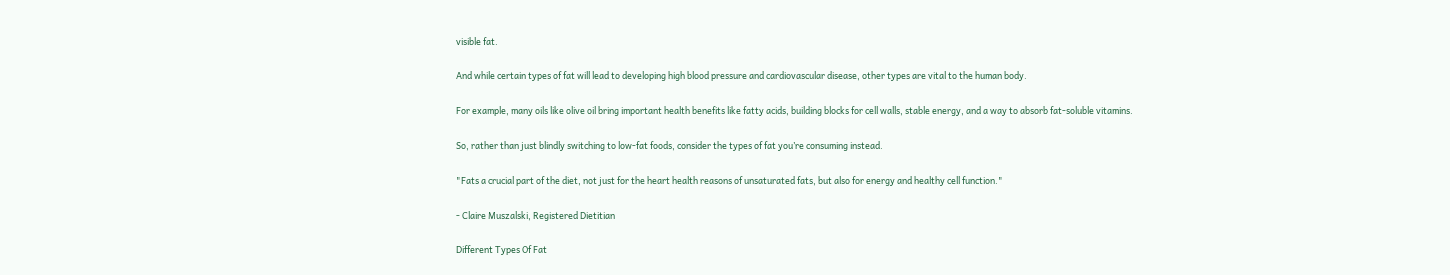visible fat.

And while certain types of fat will lead to developing high blood pressure and cardiovascular disease, other types are vital to the human body.

For example, many oils like olive oil bring important health benefits like fatty acids, building blocks for cell walls, stable energy, and a way to absorb fat-soluble vitamins.

So, rather than just blindly switching to low-fat foods, consider the types of fat you’re consuming instead.

"Fats a crucial part of the diet, not just for the heart health reasons of unsaturated fats, but also for energy and healthy cell function."

- Claire Muszalski, Registered Dietitian

Different Types Of Fat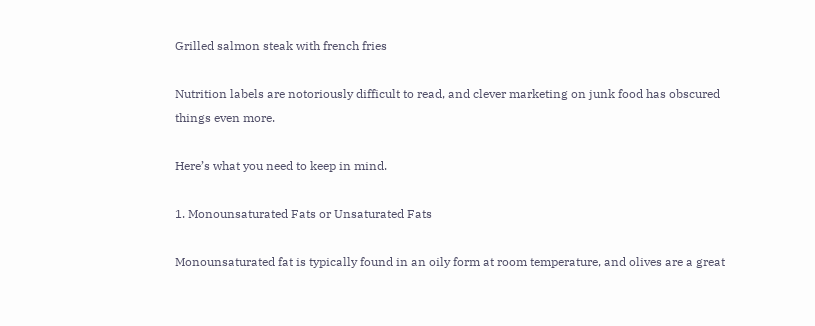Grilled salmon steak with french fries

Nutrition labels are notoriously difficult to read, and clever marketing on junk food has obscured things even more.

Here’s what you need to keep in mind.

1. Monounsaturated Fats or Unsaturated Fats

Monounsaturated fat is typically found in an oily form at room temperature, and olives are a great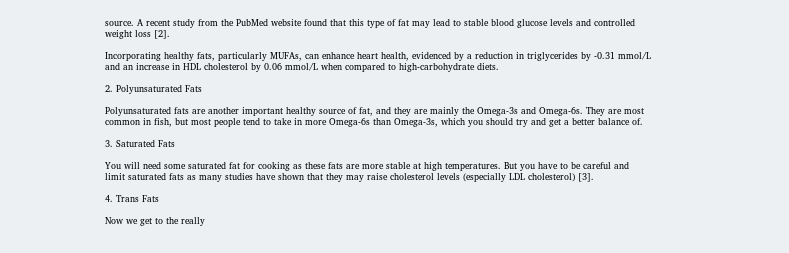source. A recent study from the PubMed website found that this type of fat may lead to stable blood glucose levels and controlled weight loss [2].

Incorporating healthy fats, particularly MUFAs, can enhance heart health, evidenced by a reduction in triglycerides by -0.31 mmol/L and an increase in HDL cholesterol by 0.06 mmol/L when compared to high-carbohydrate diets.

2. Polyunsaturated Fats

Polyunsaturated fats are another important healthy source of fat, and they are mainly the Omega-3s and Omega-6s. They are most common in fish, but most people tend to take in more Omega-6s than Omega-3s, which you should try and get a better balance of.

3. Saturated Fats

You will need some saturated fat for cooking as these fats are more stable at high temperatures. But you have to be careful and limit saturated fats as many studies have shown that they may raise cholesterol levels (especially LDL cholesterol) [3].

4. Trans Fats

Now we get to the really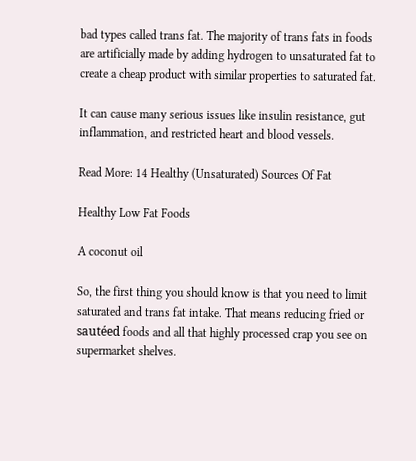bad types called trans fat. The majority of trans fats in foods are artificially made by adding hydrogen to unsaturated fat to create a cheap product with similar properties to saturated fat.

It can cause many serious issues like insulin resistance, gut inflammation, and restricted heart and blood vessels.

Read More: 14 Healthy (Unsaturated) Sources Of Fat

Healthy Low Fat Foods

A coconut oil

So, the first thing you should know is that you need to limit saturated and trans fat intake. That means reducing fried or sautéed foods and all that highly processed crap you see on supermarket shelves.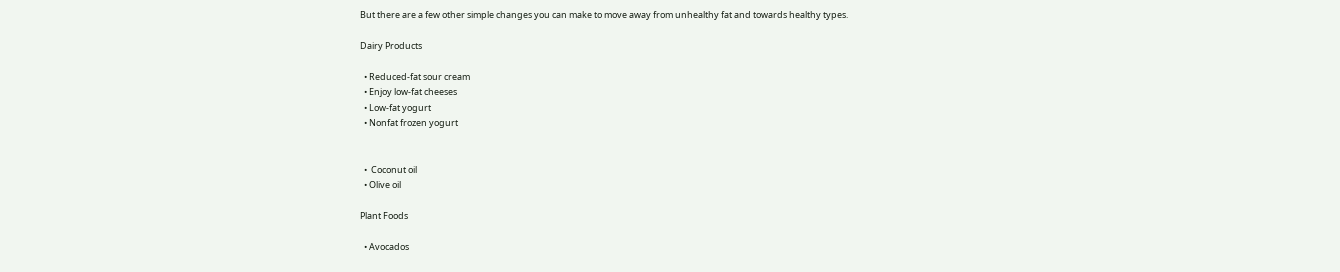But there are a few other simple changes you can make to move away from unhealthy fat and towards healthy types.

Dairy Products

  • Reduced-fat sour cream
  • Enjoy low-fat cheeses
  • Low-fat yogurt
  • Nonfat frozen yogurt


  •  Coconut oil
  • Olive oil

Plant Foods

  • Avocados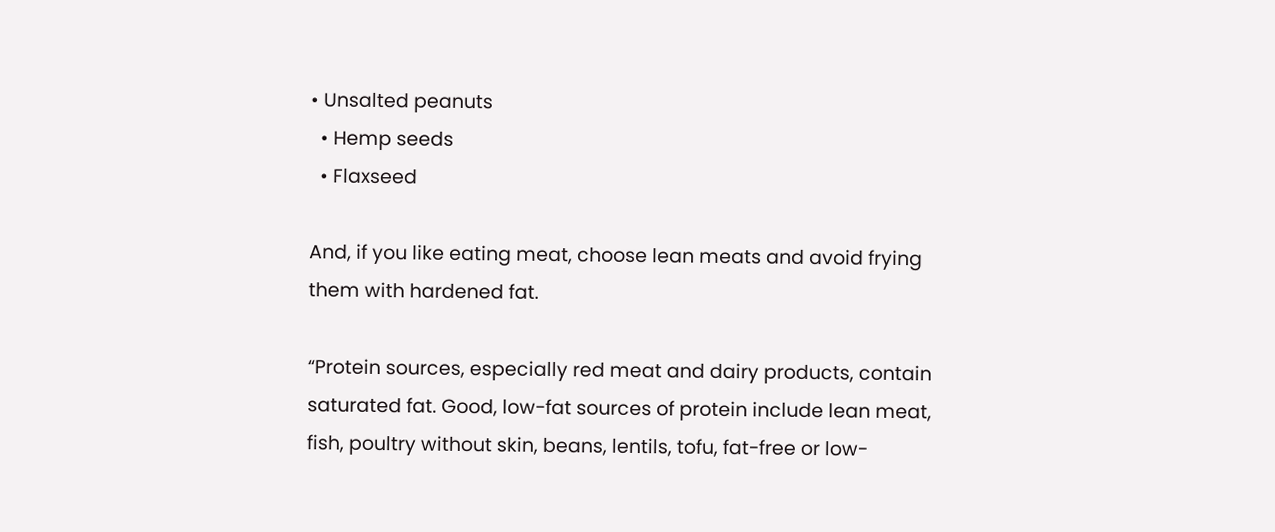• Unsalted peanuts
  • Hemp seeds
  • Flaxseed

And, if you like eating meat, choose lean meats and avoid frying them with hardened fat.

“Protein sources, especially red meat and dairy products, contain saturated fat. Good, low-fat sources of protein include lean meat, fish, poultry without skin, beans, lentils, tofu, fat-free or low-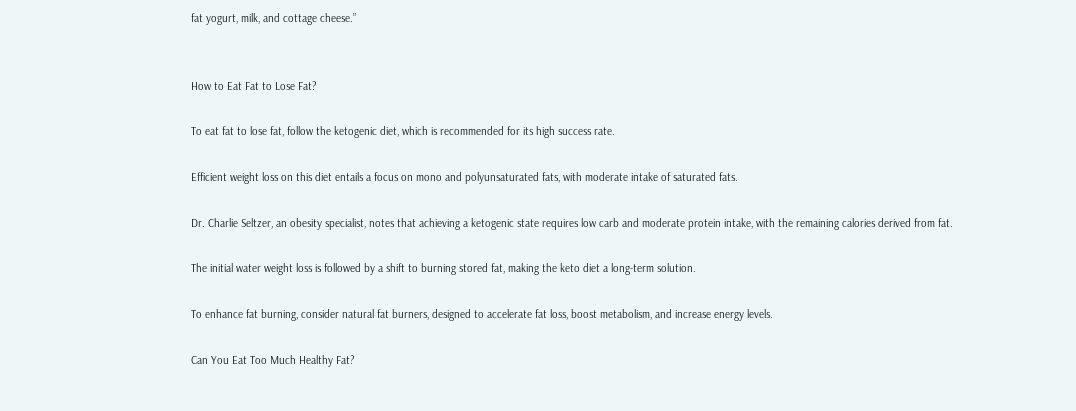fat yogurt, milk, and cottage cheese.”


How to Eat Fat to Lose Fat?

To eat fat to lose fat, follow the ketogenic diet, which is recommended for its high success rate.

Efficient weight loss on this diet entails a focus on mono and polyunsaturated fats, with moderate intake of saturated fats.

Dr. Charlie Seltzer, an obesity specialist, notes that achieving a ketogenic state requires low carb and moderate protein intake, with the remaining calories derived from fat.

The initial water weight loss is followed by a shift to burning stored fat, making the keto diet a long-term solution.

To enhance fat burning, consider natural fat burners, designed to accelerate fat loss, boost metabolism, and increase energy levels.

Can You Eat Too Much Healthy Fat?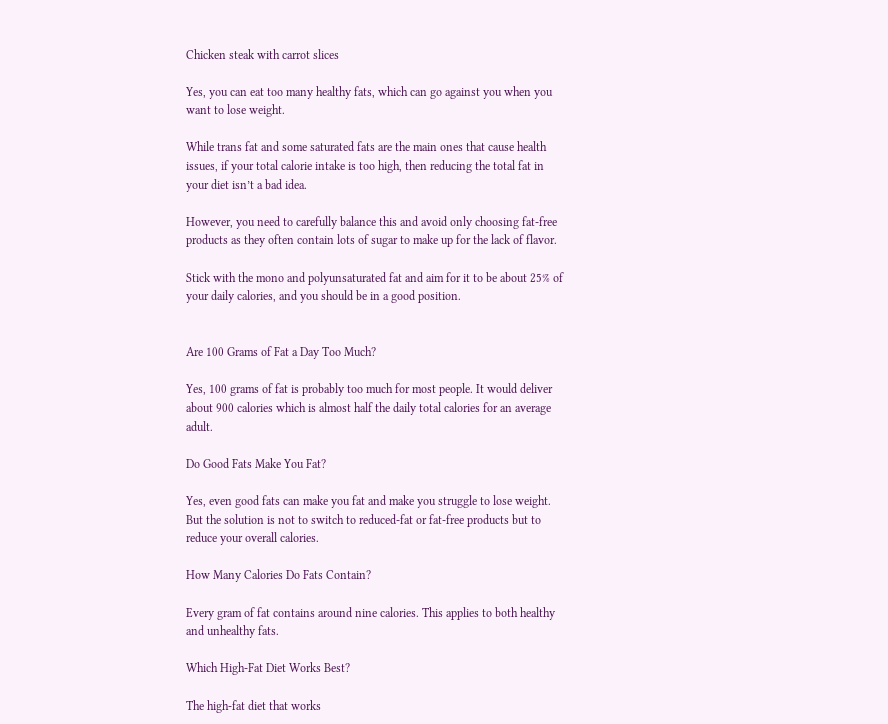Chicken steak with carrot slices

Yes, you can eat too many healthy fats, which can go against you when you want to lose weight.

While trans fat and some saturated fats are the main ones that cause health issues, if your total calorie intake is too high, then reducing the total fat in your diet isn’t a bad idea.

However, you need to carefully balance this and avoid only choosing fat-free products as they often contain lots of sugar to make up for the lack of flavor.

Stick with the mono and polyunsaturated fat and aim for it to be about 25% of your daily calories, and you should be in a good position.


Are 100 Grams of Fat a Day Too Much?

Yes, 100 grams of fat is probably too much for most people. It would deliver about 900 calories which is almost half the daily total calories for an average adult.

Do Good Fats Make You Fat?

Yes, even good fats can make you fat and make you struggle to lose weight. But the solution is not to switch to reduced-fat or fat-free products but to reduce your overall calories.

How Many Calories Do Fats Contain?

Every gram of fat contains around nine calories. This applies to both healthy and unhealthy fats.

Which High-Fat Diet Works Best?

The high-fat diet that works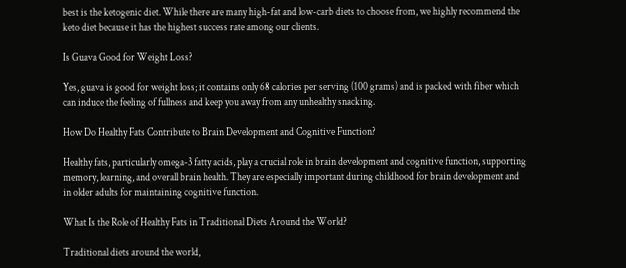best is the ketogenic diet. While there are many high-fat and low-carb diets to choose from, we highly recommend the keto diet because it has the highest success rate among our clients.

Is Guava Good for Weight Loss?

Yes, guava is good for weight loss; it contains only 68 calories per serving (100 grams) and is packed with fiber which can induce the feeling of fullness and keep you away from any unhealthy snacking.

How Do Healthy Fats Contribute to Brain Development and Cognitive Function?

Healthy fats, particularly omega-3 fatty acids, play a crucial role in brain development and cognitive function, supporting memory, learning, and overall brain health. They are especially important during childhood for brain development and in older adults for maintaining cognitive function.

What Is the Role of Healthy Fats in Traditional Diets Around the World?

Traditional diets around the world,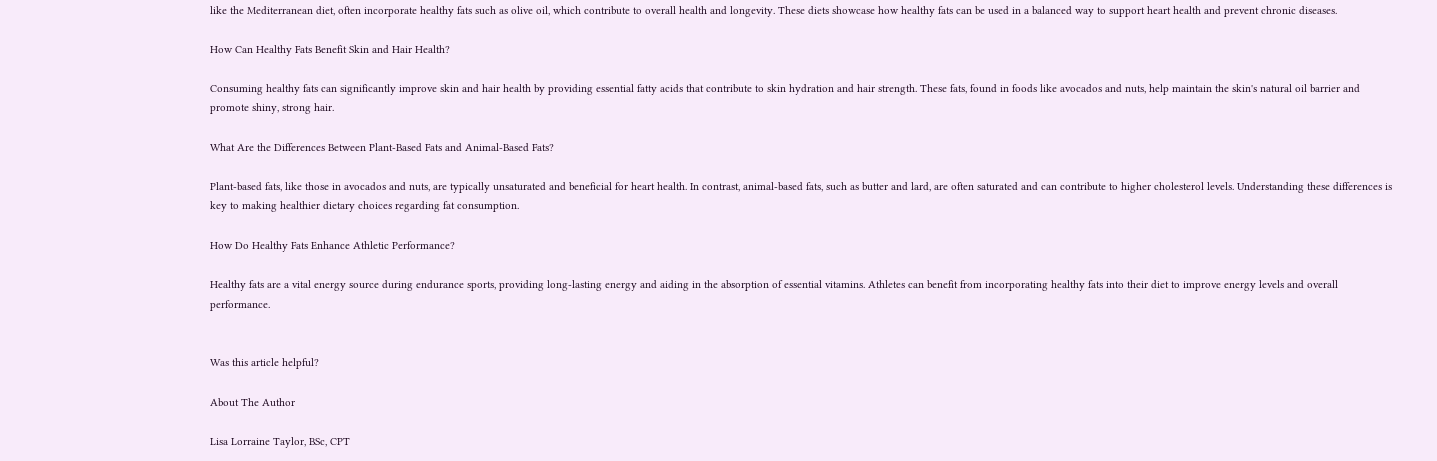like the Mediterranean diet, often incorporate healthy fats such as olive oil, which contribute to overall health and longevity. These diets showcase how healthy fats can be used in a balanced way to support heart health and prevent chronic diseases.

How Can Healthy Fats Benefit Skin and Hair Health?

Consuming healthy fats can significantly improve skin and hair health by providing essential fatty acids that contribute to skin hydration and hair strength. These fats, found in foods like avocados and nuts, help maintain the skin's natural oil barrier and promote shiny, strong hair.

What Are the Differences Between Plant-Based Fats and Animal-Based Fats?

Plant-based fats, like those in avocados and nuts, are typically unsaturated and beneficial for heart health. In contrast, animal-based fats, such as butter and lard, are often saturated and can contribute to higher cholesterol levels. Understanding these differences is key to making healthier dietary choices regarding fat consumption.

How Do Healthy Fats Enhance Athletic Performance?

Healthy fats are a vital energy source during endurance sports, providing long-lasting energy and aiding in the absorption of essential vitamins. Athletes can benefit from incorporating healthy fats into their diet to improve energy levels and overall performance.


Was this article helpful?

About The Author

Lisa Lorraine Taylor, BSc, CPT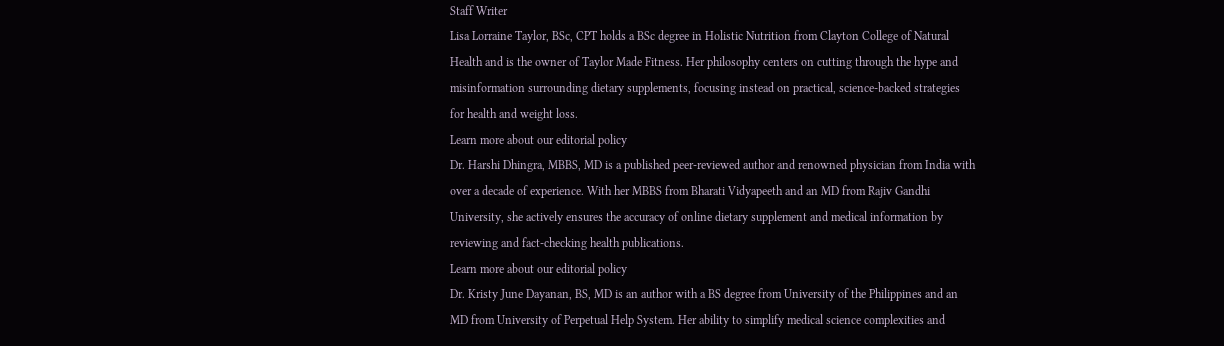Staff Writer
Lisa Lorraine Taylor, BSc, CPT holds a BSc degree in Holistic Nutrition from Clayton College of Natural Health and is the owner of Taylor Made Fitness. Her philosophy centers on cutting through the hype and misinformation surrounding dietary supplements, focusing instead on practical, science-backed strategies for health and weight loss.
Learn more about our editorial policy
Dr. Harshi Dhingra, MBBS, MD is a published peer-reviewed author and renowned physician from India with over a decade of experience. With her MBBS from Bharati Vidyapeeth and an MD from Rajiv Gandhi University, she actively ensures the accuracy of online dietary supplement and medical information by reviewing and fact-checking health publications.
Learn more about our editorial policy
Dr. Kristy June Dayanan, BS, MD is an author with a BS degree from University of the Philippines and an MD from University of Perpetual Help System. Her ability to simplify medical science complexities and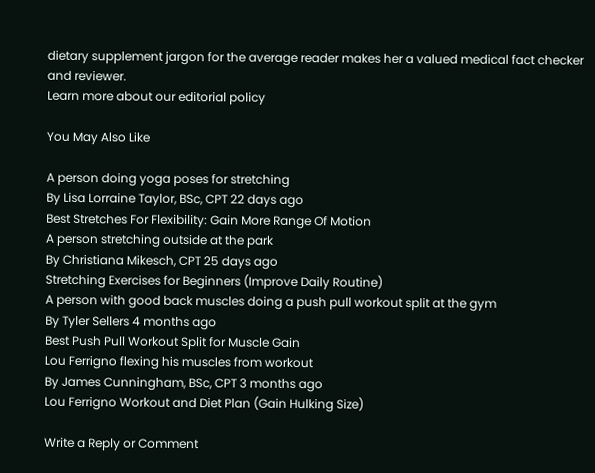dietary supplement jargon for the average reader makes her a valued medical fact checker and reviewer.
Learn more about our editorial policy

You May Also Like

A person doing yoga poses for stretching
By Lisa Lorraine Taylor, BSc, CPT 22 days ago
Best Stretches For Flexibility: Gain More Range Of Motion
A person stretching outside at the park
By Christiana Mikesch, CPT 25 days ago
Stretching Exercises for Beginners (Improve Daily Routine)
A person with good back muscles doing a push pull workout split at the gym
By Tyler Sellers 4 months ago
Best Push Pull Workout Split for Muscle Gain
Lou Ferrigno flexing his muscles from workout
By James Cunningham, BSc, CPT 3 months ago
Lou Ferrigno Workout and Diet Plan (Gain Hulking Size)

Write a Reply or Comment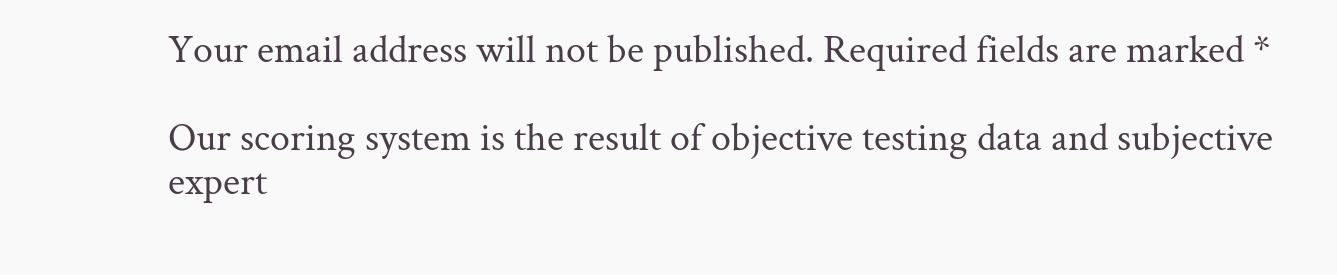Your email address will not be published. Required fields are marked *

Our scoring system is the result of objective testing data and subjective expert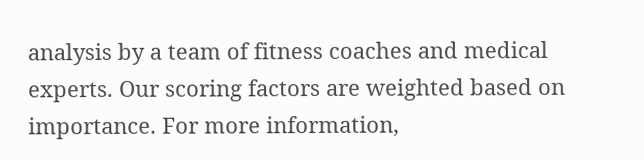analysis by a team of fitness coaches and medical experts. Our scoring factors are weighted based on importance. For more information,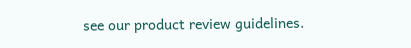see our product review guidelines.